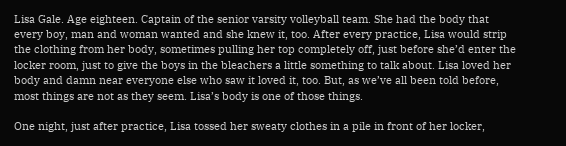Lisa Gale. Age eighteen. Captain of the senior varsity volleyball team. She had the body that every boy, man and woman wanted and she knew it, too. After every practice, Lisa would strip the clothing from her body, sometimes pulling her top completely off, just before she’d enter the locker room, just to give the boys in the bleachers a little something to talk about. Lisa loved her body and damn near everyone else who saw it loved it, too. But, as we’ve all been told before, most things are not as they seem. Lisa’s body is one of those things.

One night, just after practice, Lisa tossed her sweaty clothes in a pile in front of her locker,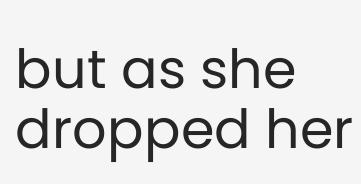but as she dropped her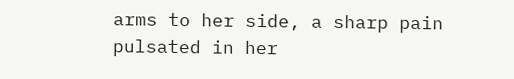arms to her side, a sharp pain pulsated in her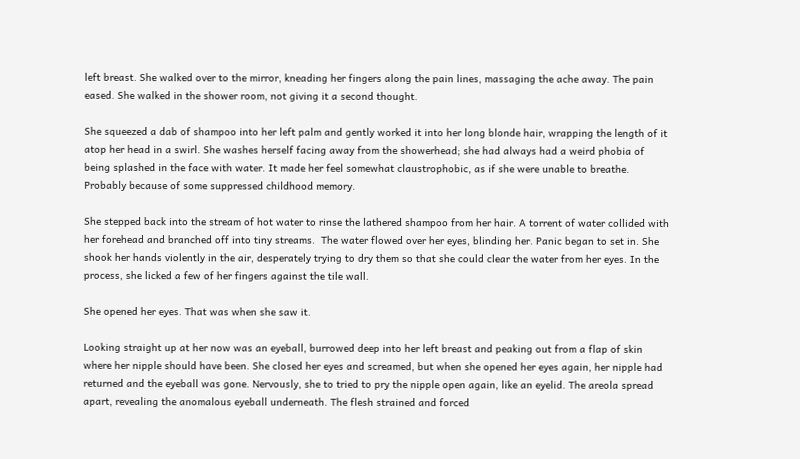left breast. She walked over to the mirror, kneading her fingers along the pain lines, massaging the ache away. The pain eased. She walked in the shower room, not giving it a second thought.

She squeezed a dab of shampoo into her left palm and gently worked it into her long blonde hair, wrapping the length of it atop her head in a swirl. She washes herself facing away from the showerhead; she had always had a weird phobia of being splashed in the face with water. It made her feel somewhat claustrophobic, as if she were unable to breathe. Probably because of some suppressed childhood memory.

She stepped back into the stream of hot water to rinse the lathered shampoo from her hair. A torrent of water collided with her forehead and branched off into tiny streams.  The water flowed over her eyes, blinding her. Panic began to set in. She shook her hands violently in the air, desperately trying to dry them so that she could clear the water from her eyes. In the process, she licked a few of her fingers against the tile wall.

She opened her eyes. That was when she saw it.

Looking straight up at her now was an eyeball, burrowed deep into her left breast and peaking out from a flap of skin where her nipple should have been. She closed her eyes and screamed, but when she opened her eyes again, her nipple had returned and the eyeball was gone. Nervously, she to tried to pry the nipple open again, like an eyelid. The areola spread apart, revealing the anomalous eyeball underneath. The flesh strained and forced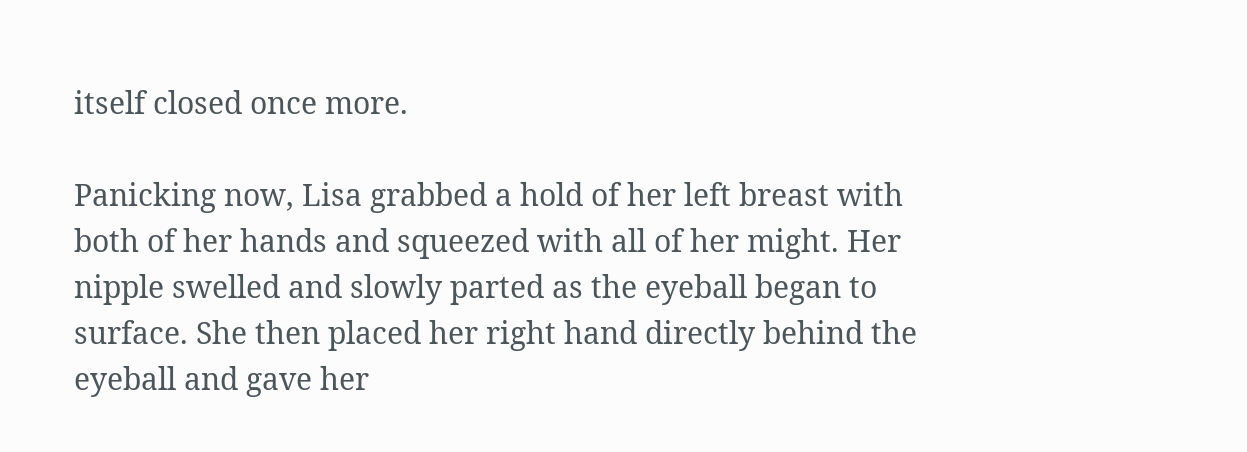itself closed once more.

Panicking now, Lisa grabbed a hold of her left breast with both of her hands and squeezed with all of her might. Her nipple swelled and slowly parted as the eyeball began to surface. She then placed her right hand directly behind the eyeball and gave her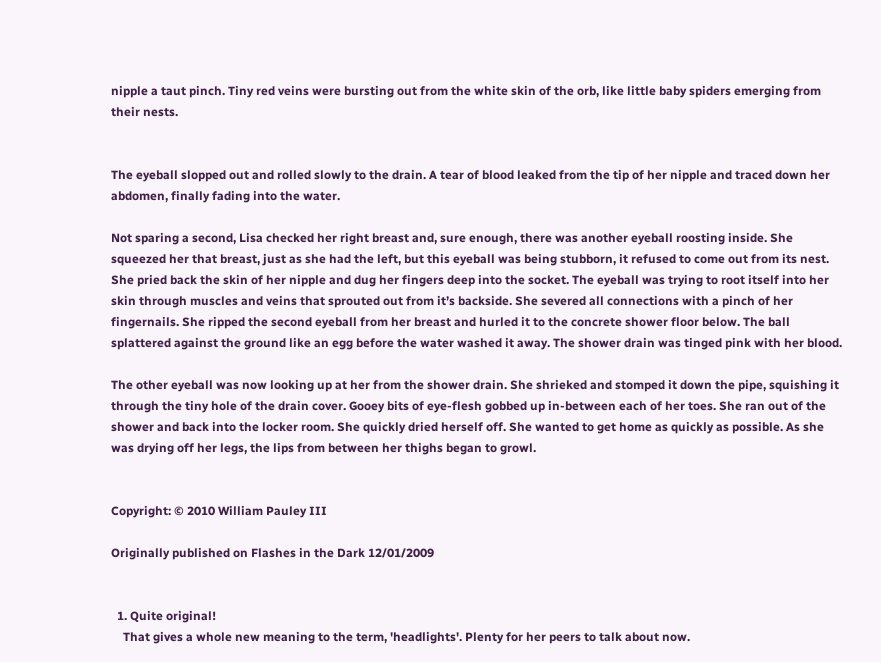nipple a taut pinch. Tiny red veins were bursting out from the white skin of the orb, like little baby spiders emerging from their nests.


The eyeball slopped out and rolled slowly to the drain. A tear of blood leaked from the tip of her nipple and traced down her abdomen, finally fading into the water.

Not sparing a second, Lisa checked her right breast and, sure enough, there was another eyeball roosting inside. She squeezed her that breast, just as she had the left, but this eyeball was being stubborn, it refused to come out from its nest. She pried back the skin of her nipple and dug her fingers deep into the socket. The eyeball was trying to root itself into her skin through muscles and veins that sprouted out from it’s backside. She severed all connections with a pinch of her fingernails. She ripped the second eyeball from her breast and hurled it to the concrete shower floor below. The ball splattered against the ground like an egg before the water washed it away. The shower drain was tinged pink with her blood.

The other eyeball was now looking up at her from the shower drain. She shrieked and stomped it down the pipe, squishing it through the tiny hole of the drain cover. Gooey bits of eye-flesh gobbed up in-between each of her toes. She ran out of the shower and back into the locker room. She quickly dried herself off. She wanted to get home as quickly as possible. As she was drying off her legs, the lips from between her thighs began to growl.


Copyright: © 2010 William Pauley III

Originally published on Flashes in the Dark 12/01/2009


  1. Quite original!
    That gives a whole new meaning to the term, 'headlights'. Plenty for her peers to talk about now.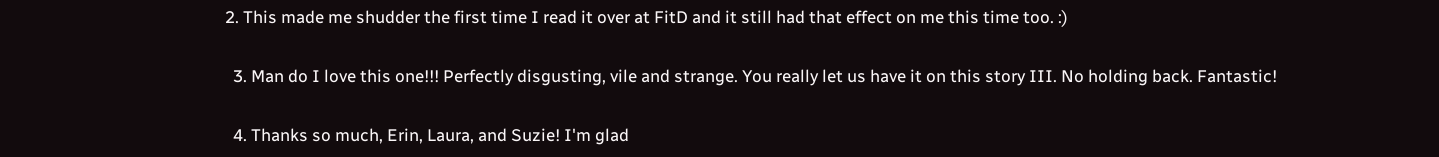2. This made me shudder the first time I read it over at FitD and it still had that effect on me this time too. :)

  3. Man do I love this one!!! Perfectly disgusting, vile and strange. You really let us have it on this story III. No holding back. Fantastic!

  4. Thanks so much, Erin, Laura, and Suzie! I'm glad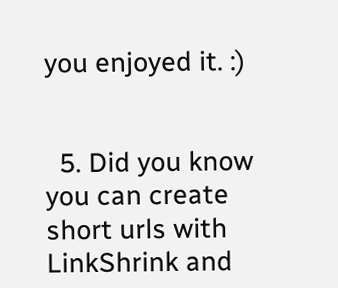you enjoyed it. :)


  5. Did you know you can create short urls with LinkShrink and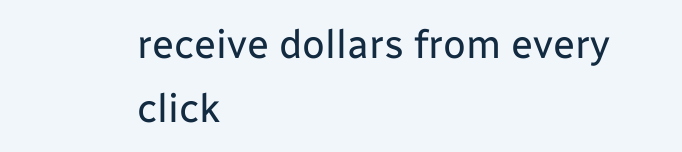receive dollars from every click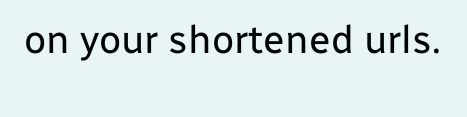on your shortened urls.